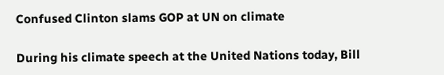Confused Clinton slams GOP at UN on climate

During his climate speech at the United Nations today, Bill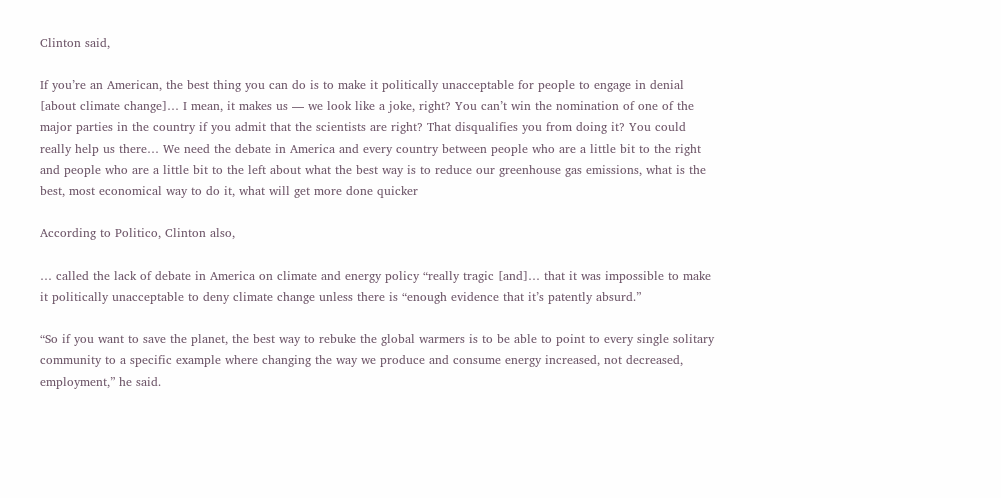Clinton said,

If you’re an American, the best thing you can do is to make it politically unacceptable for people to engage in denial [about climate change]… I mean, it makes us — we look like a joke, right? You can’t win the nomination of one of the major parties in the country if you admit that the scientists are right? That disqualifies you from doing it? You could really help us there… We need the debate in America and every country between people who are a little bit to the right and people who are a little bit to the left about what the best way is to reduce our greenhouse gas emissions, what is the best, most economical way to do it, what will get more done quicker

According to Politico, Clinton also,

… called the lack of debate in America on climate and energy policy “really tragic [and]… that it was impossible to make it politically unacceptable to deny climate change unless there is “enough evidence that it’s patently absurd.”

“So if you want to save the planet, the best way to rebuke the global warmers is to be able to point to every single solitary community to a specific example where changing the way we produce and consume energy increased, not decreased, employment,” he said.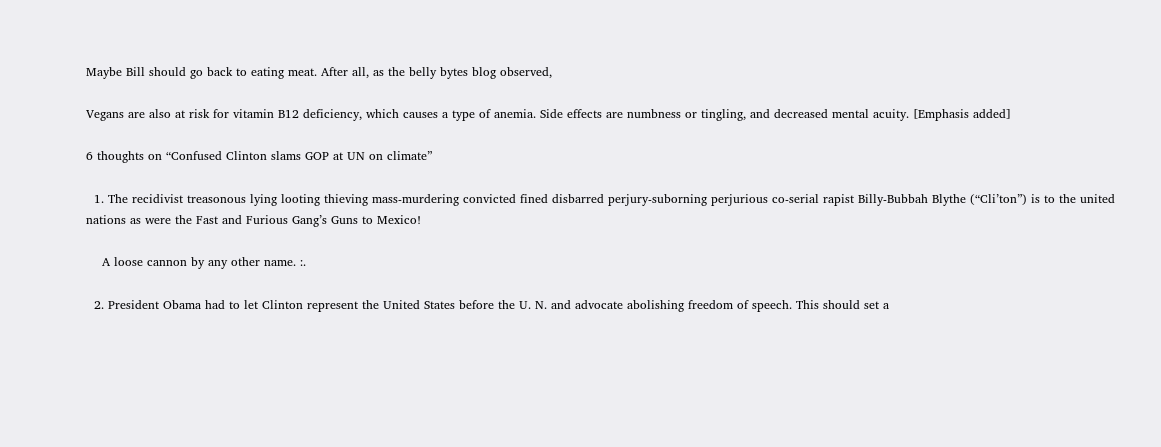Maybe Bill should go back to eating meat. After all, as the belly bytes blog observed,

Vegans are also at risk for vitamin B12 deficiency, which causes a type of anemia. Side effects are numbness or tingling, and decreased mental acuity. [Emphasis added]

6 thoughts on “Confused Clinton slams GOP at UN on climate”

  1. The recidivist treasonous lying looting thieving mass-murdering convicted fined disbarred perjury-suborning perjurious co-serial rapist Billy-Bubbah Blythe (“Cli’ton”) is to the united nations as were the Fast and Furious Gang’s Guns to Mexico!

    A loose cannon by any other name. :.

  2. President Obama had to let Clinton represent the United States before the U. N. and advocate abolishing freedom of speech. This should set a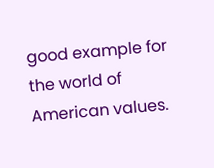good example for the world of American values.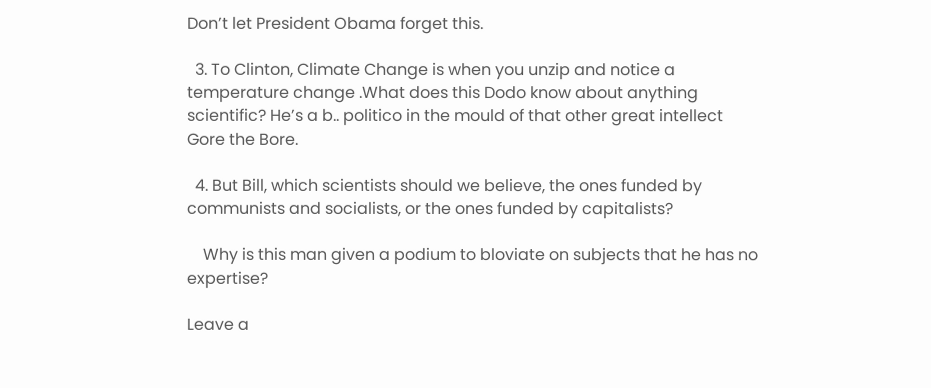Don’t let President Obama forget this.

  3. To Clinton, Climate Change is when you unzip and notice a temperature change .What does this Dodo know about anything scientific? He’s a b.. politico in the mould of that other great intellect Gore the Bore.

  4. But Bill, which scientists should we believe, the ones funded by communists and socialists, or the ones funded by capitalists?

    Why is this man given a podium to bloviate on subjects that he has no expertise?

Leave a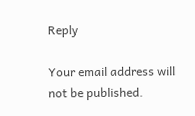Reply

Your email address will not be published.